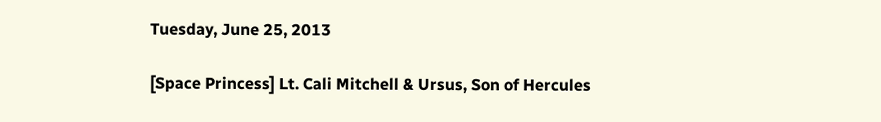Tuesday, June 25, 2013

[Space Princess] Lt. Cali Mitchell & Ursus, Son of Hercules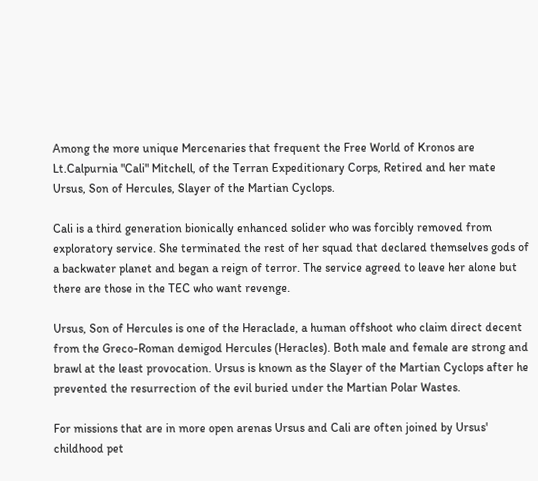Among the more unique Mercenaries that frequent the Free World of Kronos are Lt.Calpurnia "Cali" Mitchell, of the Terran Expeditionary Corps, Retired and her mate Ursus, Son of Hercules, Slayer of the Martian Cyclops.

Cali is a third generation bionically enhanced solider who was forcibly removed from exploratory service. She terminated the rest of her squad that declared themselves gods of a backwater planet and began a reign of terror. The service agreed to leave her alone but there are those in the TEC who want revenge.

Ursus, Son of Hercules is one of the Heraclade, a human offshoot who claim direct decent from the Greco-Roman demigod Hercules (Heracles). Both male and female are strong and brawl at the least provocation. Ursus is known as the Slayer of the Martian Cyclops after he prevented the resurrection of the evil buried under the Martian Polar Wastes.

For missions that are in more open arenas Ursus and Cali are often joined by Ursus' childhood pet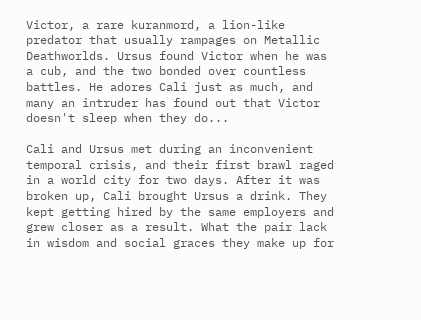Victor, a rare kuranmord, a lion-like predator that usually rampages on Metallic Deathworlds. Ursus found Victor when he was a cub, and the two bonded over countless battles. He adores Cali just as much, and many an intruder has found out that Victor doesn't sleep when they do...

Cali and Ursus met during an inconvenient temporal crisis, and their first brawl raged in a world city for two days. After it was broken up, Cali brought Ursus a drink. They kept getting hired by the same employers and grew closer as a result. What the pair lack in wisdom and social graces they make up for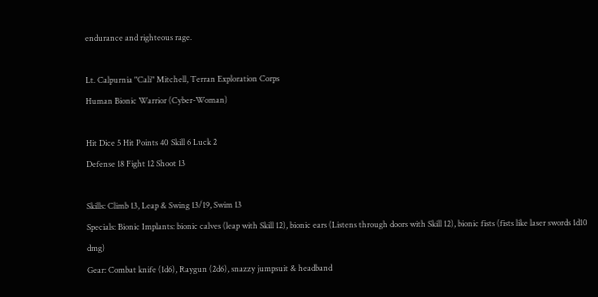endurance and righteous rage.

Lt. Calpurnia "Cali" Mitchell, Terran Exploration Corps
Human Bionic Warrior (Cyber-Woman)

Hit Dice 5 Hit Points 40 Skill 6 Luck 2
Defense 18 Fight 12 Shoot 13

Skills: Climb 13, Leap & Swing 13/19, Swim 13
Specials: Bionic Implants: bionic calves (leap with Skill 12), bionic ears (Listens through doors with Skill 12), bionic fists (fists like laser swords 1d10 dmg)
Gear: Combat knife (1d6), Raygun (2d6), snazzy jumpsuit & headband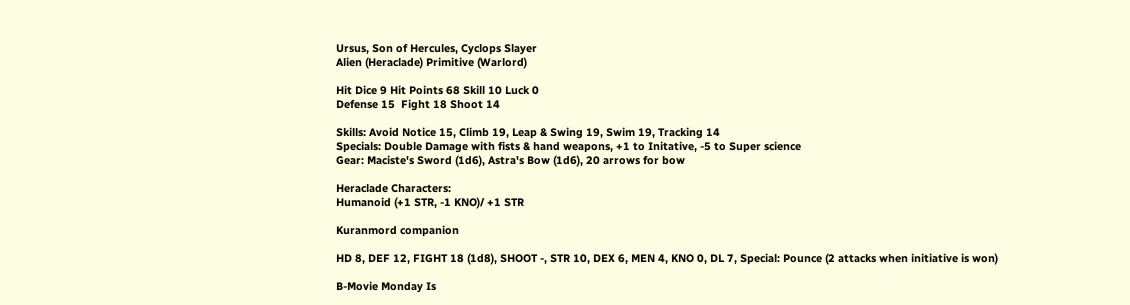Ursus, Son of Hercules, Cyclops Slayer
Alien (Heraclade) Primitive (Warlord)

Hit Dice 9 Hit Points 68 Skill 10 Luck 0
Defense 15  Fight 18 Shoot 14

Skills: Avoid Notice 15, Climb 19, Leap & Swing 19, Swim 19, Tracking 14
Specials: Double Damage with fists & hand weapons, +1 to Initative, -5 to Super science
Gear: Maciste's Sword (1d6), Astra's Bow (1d6), 20 arrows for bow

Heraclade Characters:
Humanoid (+1 STR, -1 KNO)/ +1 STR

Kuranmord companion

HD 8, DEF 12, FIGHT 18 (1d8), SHOOT -, STR 10, DEX 6, MEN 4, KNO 0, DL 7, Special: Pounce (2 attacks when initiative is won)

B-Movie Monday Is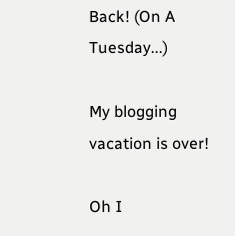Back! (On A Tuesday...)

My blogging vacation is over!

Oh I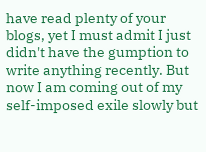have read plenty of your blogs, yet I must admit I just didn't have the gumption to write anything recently. But now I am coming out of my self-imposed exile slowly but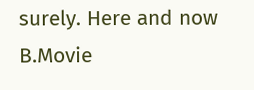surely. Here and now B.Movie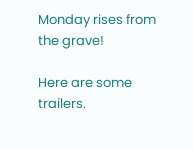Monday rises from the grave!

Here are some trailers.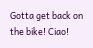Gotta get back on the bike! Ciao!